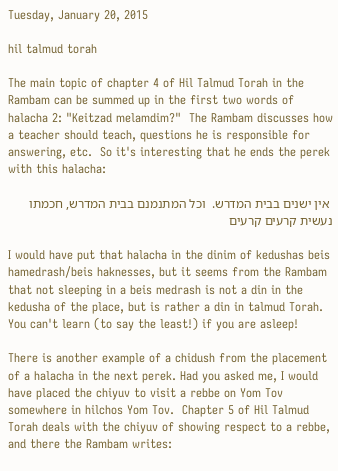Tuesday, January 20, 2015

hil talmud torah

The main topic of chapter 4 of Hil Talmud Torah in the Rambam can be summed up in the first two words of halacha 2: "Keitzad melamdim?"  The Rambam discusses how a teacher should teach, questions he is responsible for answering, etc.  So it's interesting that he ends the perek with this halacha:

 אין ישנים בבית המדרש.  וכל המתנמנם בבית המדרש, חכמתו נעשית קרעים קרעים

I would have put that halacha in the dinim of kedushas beis hamedrash/beis haknesses, but it seems from the Rambam that not sleeping in a beis medrash is not a din in the kedusha of the place, but is rather a din in talmud Torah.  You can't learn (to say the least!) if you are asleep!

There is another example of a chidush from the placement of a halacha in the next perek. Had you asked me, I would have placed the chiyuv to visit a rebbe on Yom Tov somewhere in hilchos Yom Tov.  Chapter 5 of Hil Talmud Torah deals with the chiyuv of showing respect to a rebbe, and there the Rambam writes: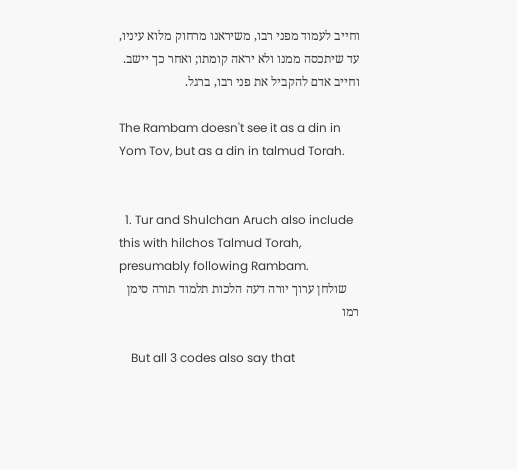וחייב לעמוד מפני רבו, משיראנו מרחוק מלוא עיניו, עד שיתכסה ממנו ולא יראה קומתו; ואחר כך יישב.  וחייב אדם להקביל את פני רבו, ברגל.

The Rambam doesn't see it as a din in Yom Tov, but as a din in talmud Torah.


  1. Tur and Shulchan Aruch also include this with hilchos Talmud Torah, presumably following Rambam.
    שולחן ערוך יורה דעה הלכות תלמוד תורה סימן רמו

    But all 3 codes also say that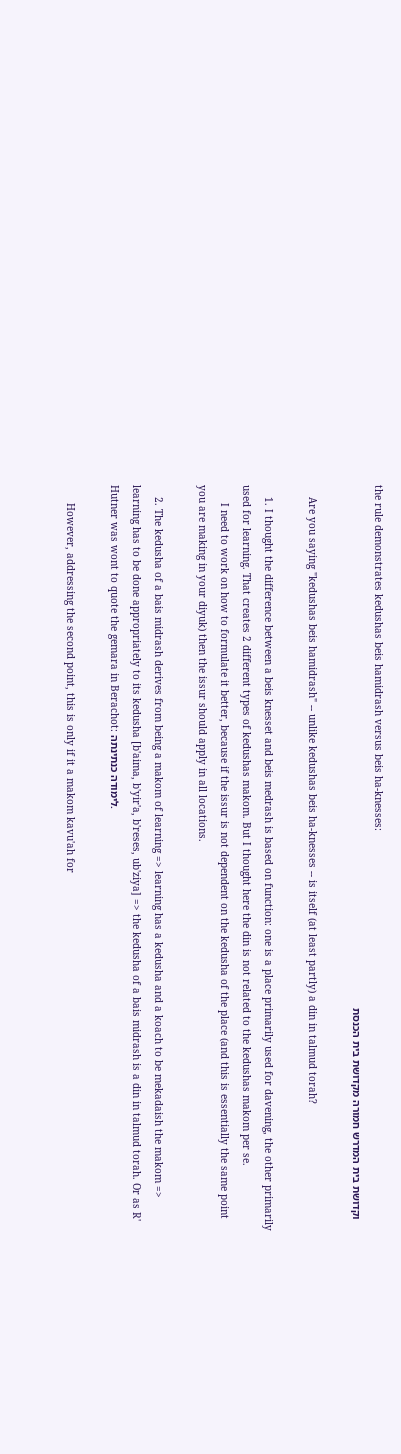the rule demonstrates kedushas beis hamidrash versus beis ha-knesses:
    וקדושת בית המדרש חמורה מקדושת בית הכנסת

    Are you saying "kedushas beis hamidrash" -- unlike kedushas beis ha-knesses -- is itself (at least partly) a din in talmud torah?

    1. I thought the difference between a beis knesset and beis medrash is based on function: one is a place primarily used for davening, the other primarily used for learning. That creates 2 different types of kedushas makom. But I thought here the din is not related to the kedushas makom per se.
      I need to work on how to formulate it better, because if the issur is not dependent on the kedusha of the place (and this is essentially the same point you are making in your diyuk) then the issur should apply in all locations.

    2. The kedusha of a bais midrash derives from being a makom of learning => learning has a kedusha and a koach to be mekadaish the makom => learning has to be done appropriately to its kedusha [b'aima, b'yir'a, b'reses, ub'ziya] => the kedusha of a bais midrash is a din in talmud torah. Or as R' Hutner was wont to quote the gemara in Berachot: לימודה כנתינתה.

      However, addressing the second point, this is only if it a makom kavu'ah for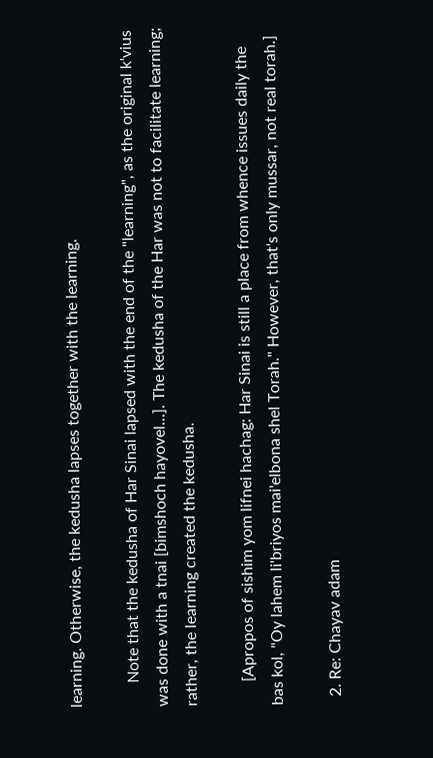learning. Otherwise, the kedusha lapses together with the learning.

      Note that the kedusha of Har Sinai lapsed with the end of the "learning", as the original k'vius was done with a tnai [bimshoch hayovel...]. The kedusha of the Har was not to facilitate learning; rather, the learning created the kedusha.

      [Apropos of sishim yom lifnei hachag: Har Sinai is still a place from whence issues daily the bas kol, "Oy lahem li'briyos mai'elbona shel Torah." However, that's only mussar, not real torah.]

  2. Re: Chayav adam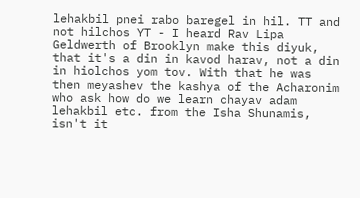lehakbil pnei rabo baregel in hil. TT and not hilchos YT - I heard Rav Lipa Geldwerth of Brooklyn make this diyuk, that it's a din in kavod harav, not a din in hiolchos yom tov. With that he was then meyashev the kashya of the Acharonim who ask how do we learn chayav adam lehakbil etc. from the Isha Shunamis, isn't it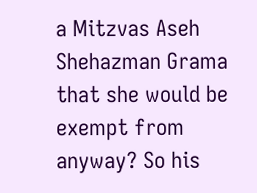a Mitzvas Aseh Shehazman Grama that she would be exempt from anyway? So his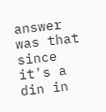answer was that since it's a din in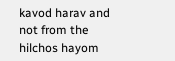kavod harav and not from the hilchos hayom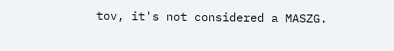tov, it's not considered a MASZG.